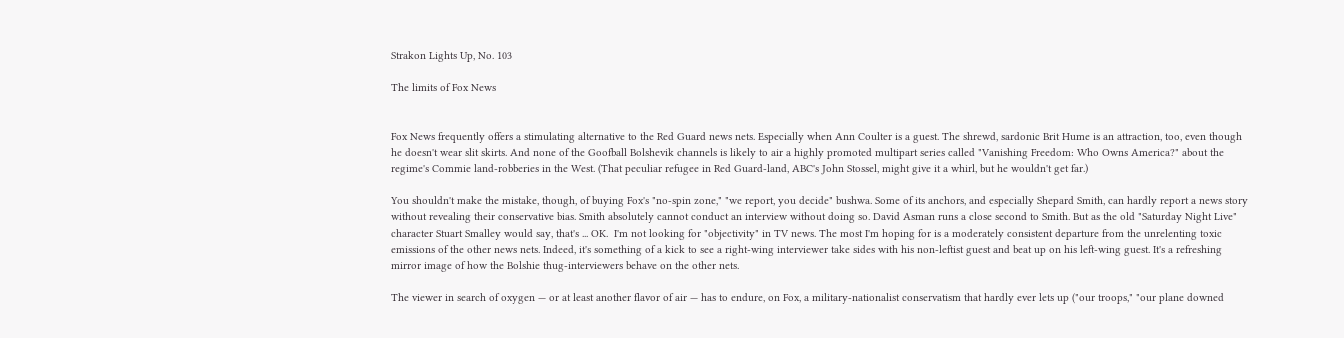Strakon Lights Up, No. 103

The limits of Fox News


Fox News frequently offers a stimulating alternative to the Red Guard news nets. Especially when Ann Coulter is a guest. The shrewd, sardonic Brit Hume is an attraction, too, even though he doesn't wear slit skirts. And none of the Goofball Bolshevik channels is likely to air a highly promoted multipart series called "Vanishing Freedom: Who Owns America?" about the regime's Commie land-robberies in the West. (That peculiar refugee in Red Guard-land, ABC's John Stossel, might give it a whirl, but he wouldn't get far.)

You shouldn't make the mistake, though, of buying Fox's "no-spin zone," "we report, you decide" bushwa. Some of its anchors, and especially Shepard Smith, can hardly report a news story without revealing their conservative bias. Smith absolutely cannot conduct an interview without doing so. David Asman runs a close second to Smith. But as the old "Saturday Night Live" character Stuart Smalley would say, that's ... OK.  I'm not looking for "objectivity" in TV news. The most I'm hoping for is a moderately consistent departure from the unrelenting toxic emissions of the other news nets. Indeed, it's something of a kick to see a right-wing interviewer take sides with his non-leftist guest and beat up on his left-wing guest. It's a refreshing mirror image of how the Bolshie thug-interviewers behave on the other nets.

The viewer in search of oxygen — or at least another flavor of air — has to endure, on Fox, a military-nationalist conservatism that hardly ever lets up ("our troops," "our plane downed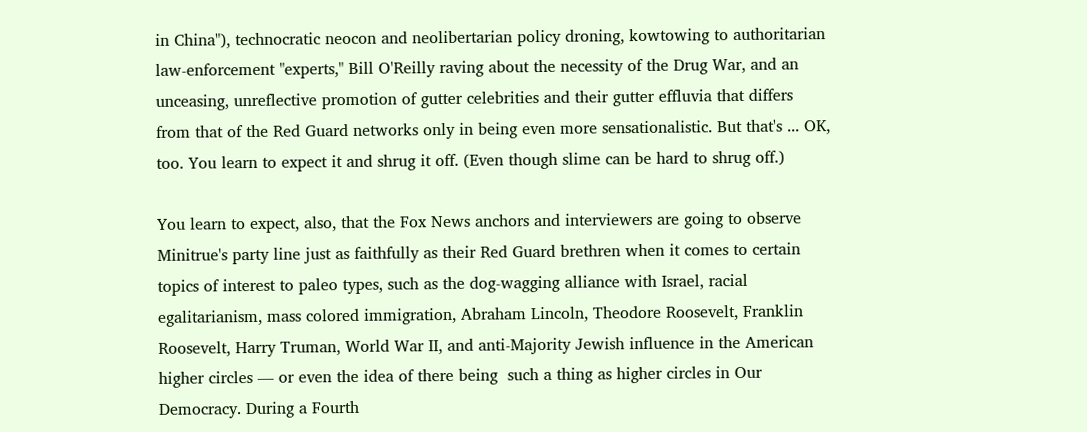in China"), technocratic neocon and neolibertarian policy droning, kowtowing to authoritarian law-enforcement "experts," Bill O'Reilly raving about the necessity of the Drug War, and an unceasing, unreflective promotion of gutter celebrities and their gutter effluvia that differs from that of the Red Guard networks only in being even more sensationalistic. But that's ... OK,  too. You learn to expect it and shrug it off. (Even though slime can be hard to shrug off.)

You learn to expect, also, that the Fox News anchors and interviewers are going to observe Minitrue's party line just as faithfully as their Red Guard brethren when it comes to certain topics of interest to paleo types, such as the dog-wagging alliance with Israel, racial egalitarianism, mass colored immigration, Abraham Lincoln, Theodore Roosevelt, Franklin Roosevelt, Harry Truman, World War II, and anti-Majority Jewish influence in the American higher circles — or even the idea of there being  such a thing as higher circles in Our Democracy. During a Fourth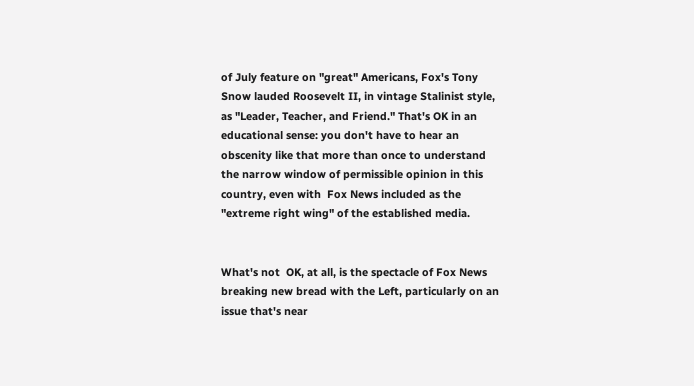of July feature on "great" Americans, Fox's Tony Snow lauded Roosevelt II, in vintage Stalinist style, as "Leader, Teacher, and Friend." That's OK in an educational sense: you don't have to hear an obscenity like that more than once to understand the narrow window of permissible opinion in this country, even with  Fox News included as the "extreme right wing" of the established media.


What's not  OK, at all, is the spectacle of Fox News breaking new bread with the Left, particularly on an issue that's near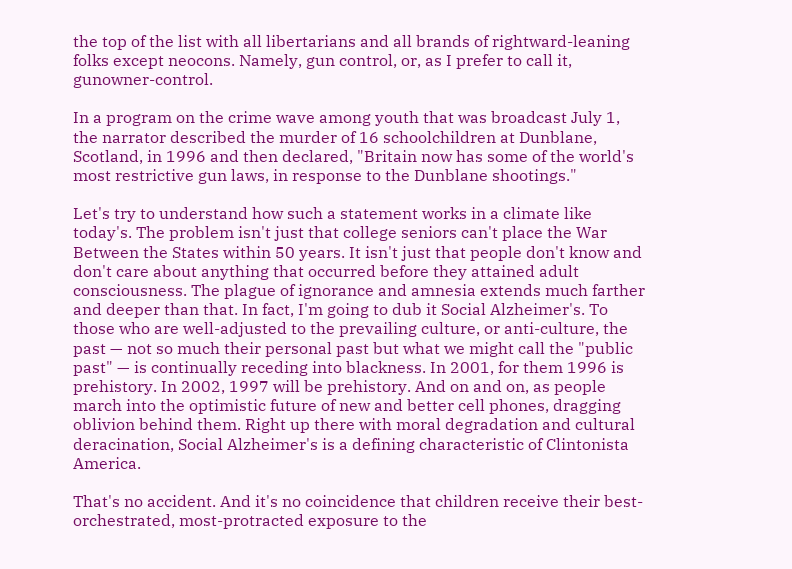the top of the list with all libertarians and all brands of rightward-leaning folks except neocons. Namely, gun control, or, as I prefer to call it, gunowner-control.

In a program on the crime wave among youth that was broadcast July 1, the narrator described the murder of 16 schoolchildren at Dunblane, Scotland, in 1996 and then declared, "Britain now has some of the world's most restrictive gun laws, in response to the Dunblane shootings."

Let's try to understand how such a statement works in a climate like today's. The problem isn't just that college seniors can't place the War Between the States within 50 years. It isn't just that people don't know and don't care about anything that occurred before they attained adult consciousness. The plague of ignorance and amnesia extends much farther and deeper than that. In fact, I'm going to dub it Social Alzheimer's. To those who are well-adjusted to the prevailing culture, or anti-culture, the past — not so much their personal past but what we might call the "public past" — is continually receding into blackness. In 2001, for them 1996 is prehistory. In 2002, 1997 will be prehistory. And on and on, as people march into the optimistic future of new and better cell phones, dragging oblivion behind them. Right up there with moral degradation and cultural deracination, Social Alzheimer's is a defining characteristic of Clintonista America.

That's no accident. And it's no coincidence that children receive their best-orchestrated, most-protracted exposure to the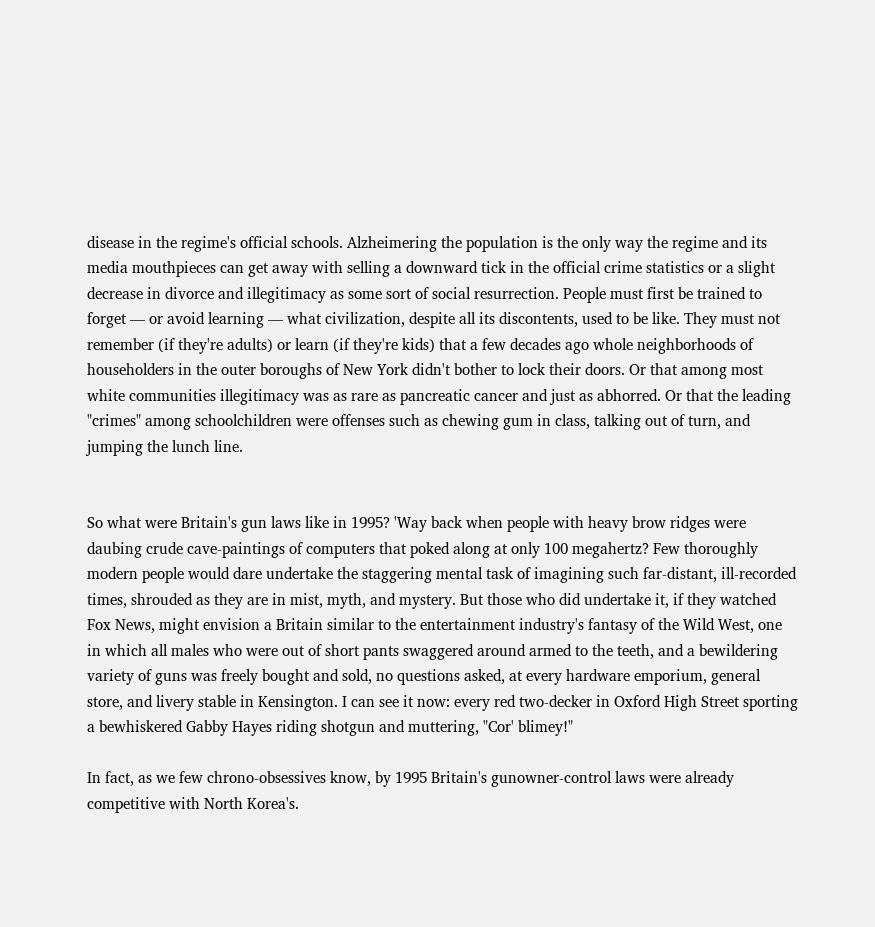disease in the regime's official schools. Alzheimering the population is the only way the regime and its media mouthpieces can get away with selling a downward tick in the official crime statistics or a slight decrease in divorce and illegitimacy as some sort of social resurrection. People must first be trained to forget — or avoid learning — what civilization, despite all its discontents, used to be like. They must not remember (if they're adults) or learn (if they're kids) that a few decades ago whole neighborhoods of householders in the outer boroughs of New York didn't bother to lock their doors. Or that among most white communities illegitimacy was as rare as pancreatic cancer and just as abhorred. Or that the leading "crimes" among schoolchildren were offenses such as chewing gum in class, talking out of turn, and jumping the lunch line.


So what were Britain's gun laws like in 1995? 'Way back when people with heavy brow ridges were daubing crude cave-paintings of computers that poked along at only 100 megahertz? Few thoroughly modern people would dare undertake the staggering mental task of imagining such far-distant, ill-recorded times, shrouded as they are in mist, myth, and mystery. But those who did undertake it, if they watched Fox News, might envision a Britain similar to the entertainment industry's fantasy of the Wild West, one in which all males who were out of short pants swaggered around armed to the teeth, and a bewildering variety of guns was freely bought and sold, no questions asked, at every hardware emporium, general store, and livery stable in Kensington. I can see it now: every red two-decker in Oxford High Street sporting a bewhiskered Gabby Hayes riding shotgun and muttering, "Cor' blimey!"

In fact, as we few chrono-obsessives know, by 1995 Britain's gunowner-control laws were already competitive with North Korea's.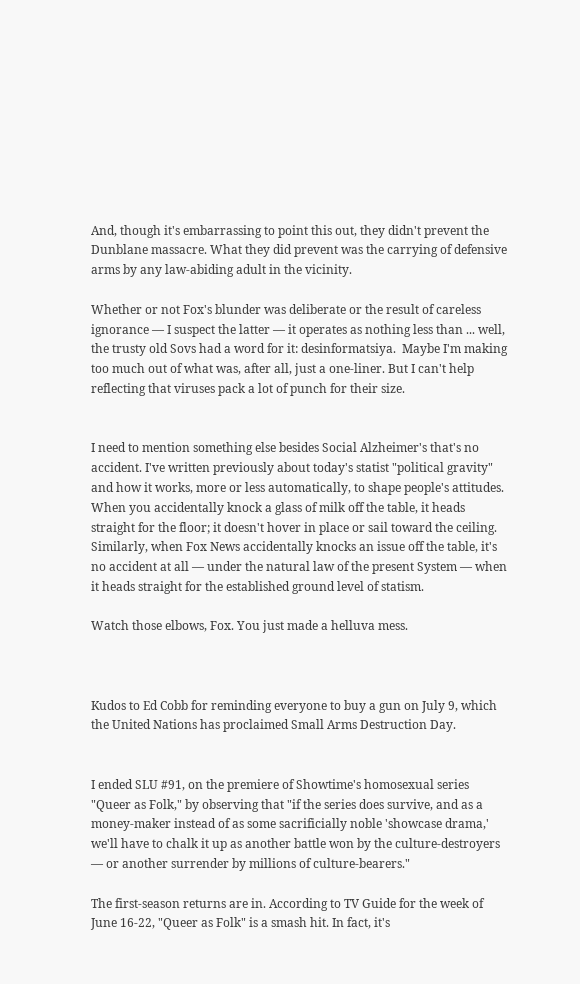And, though it's embarrassing to point this out, they didn't prevent the Dunblane massacre. What they did prevent was the carrying of defensive arms by any law-abiding adult in the vicinity.

Whether or not Fox's blunder was deliberate or the result of careless ignorance — I suspect the latter — it operates as nothing less than ... well, the trusty old Sovs had a word for it: desinformatsiya.  Maybe I'm making too much out of what was, after all, just a one-liner. But I can't help reflecting that viruses pack a lot of punch for their size.


I need to mention something else besides Social Alzheimer's that's no accident. I've written previously about today's statist "political gravity" and how it works, more or less automatically, to shape people's attitudes. When you accidentally knock a glass of milk off the table, it heads straight for the floor; it doesn't hover in place or sail toward the ceiling. Similarly, when Fox News accidentally knocks an issue off the table, it's no accident at all — under the natural law of the present System — when it heads straight for the established ground level of statism.

Watch those elbows, Fox. You just made a helluva mess.



Kudos to Ed Cobb for reminding everyone to buy a gun on July 9, which the United Nations has proclaimed Small Arms Destruction Day.


I ended SLU #91, on the premiere of Showtime's homosexual series "Queer as Folk," by observing that "if the series does survive, and as a money-maker instead of as some sacrificially noble 'showcase drama,' we'll have to chalk it up as another battle won by the culture-destroyers — or another surrender by millions of culture-bearers."

The first-season returns are in. According to TV Guide for the week of June 16-22, "Queer as Folk" is a smash hit. In fact, it's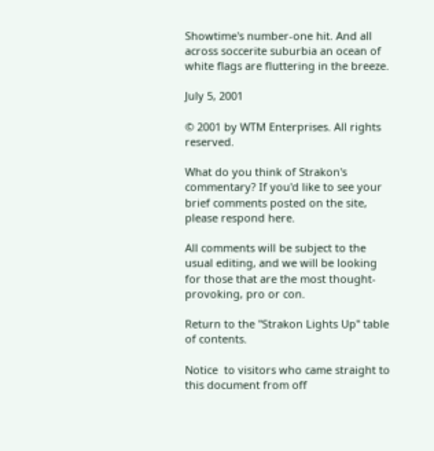Showtime's number-one hit. And all across soccerite suburbia an ocean of white flags are fluttering in the breeze.

July 5, 2001

© 2001 by WTM Enterprises. All rights reserved.

What do you think of Strakon's commentary? If you'd like to see your brief comments posted on the site, please respond here.

All comments will be subject to the usual editing, and we will be looking for those that are the most thought-provoking, pro or con.

Return to the "Strakon Lights Up" table of contents.

Notice  to visitors who came straight to this document from off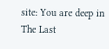site: You are deep in The Last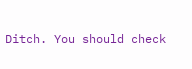Ditch. You should check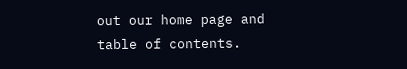out our home page and table of contents.